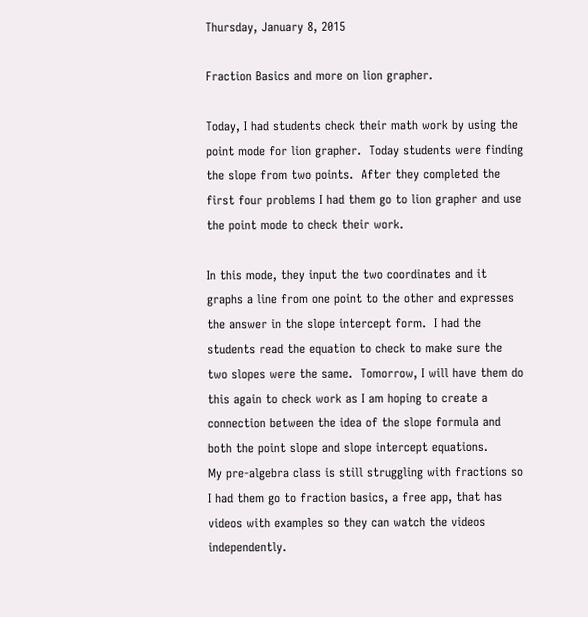Thursday, January 8, 2015

Fraction Basics and more on lion grapher.

Today, I had students check their math work by using the point mode for lion grapher.  Today students were finding the slope from two points.  After they completed the first four problems I had them go to lion grapher and use the point mode to check their work.

In this mode, they input the two coordinates and it graphs a line from one point to the other and expresses the answer in the slope intercept form.  I had the students read the equation to check to make sure the two slopes were the same.  Tomorrow, I will have them do this again to check work as I am hoping to create a connection between the idea of the slope formula and both the point slope and slope intercept equations.
My pre-algebra class is still struggling with fractions so I had them go to fraction basics, a free app, that has videos with examples so they can watch the videos independently.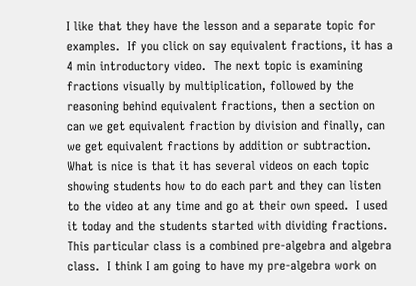I like that they have the lesson and a separate topic for examples.  If you click on say equivalent fractions, it has a 4 min introductory video.  The next topic is examining fractions visually by multiplication, followed by the reasoning behind equivalent fractions, then a section on can we get equivalent fraction by division and finally, can we get equivalent fractions by addition or subtraction.
What is nice is that it has several videos on each topic showing students how to do each part and they can listen to the video at any time and go at their own speed.  I used it today and the students started with dividing fractions.
This particular class is a combined pre-algebra and algebra class.  I think I am going to have my pre-algebra work on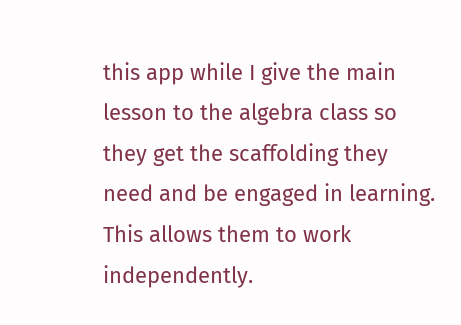this app while I give the main lesson to the algebra class so they get the scaffolding they need and be engaged in learning.  This allows them to work independently.